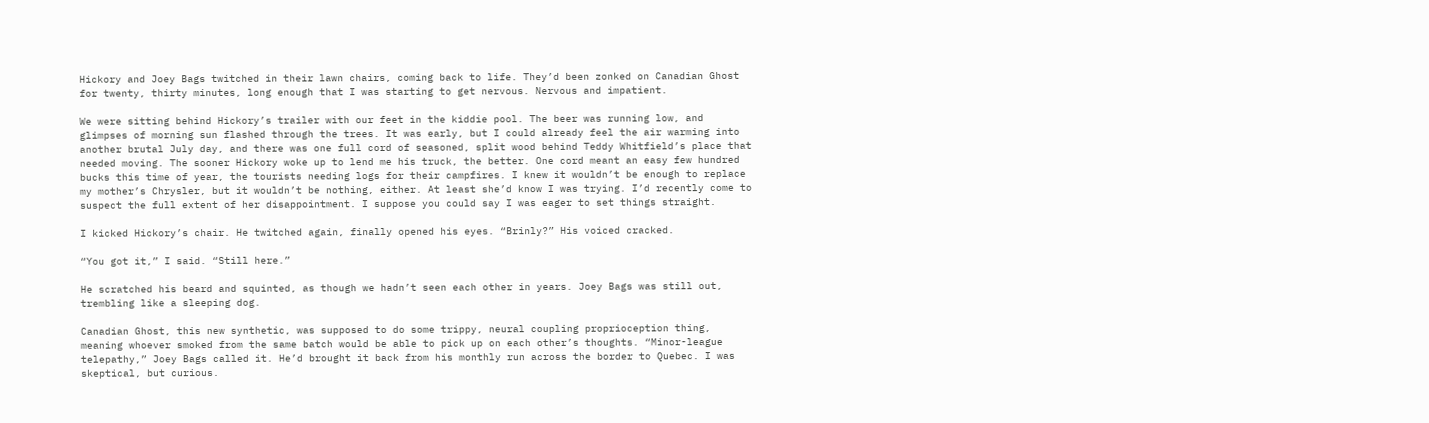Hickory and Joey Bags twitched in their lawn chairs, coming back to life. They’d been zonked on Canadian Ghost for twenty, thirty minutes, long enough that I was starting to get nervous. Nervous and impatient.

We were sitting behind Hickory’s trailer with our feet in the kiddie pool. The beer was running low, and glimpses of morning sun flashed through the trees. It was early, but I could already feel the air warming into another brutal July day, and there was one full cord of seasoned, split wood behind Teddy Whitfield’s place that needed moving. The sooner Hickory woke up to lend me his truck, the better. One cord meant an easy few hundred bucks this time of year, the tourists needing logs for their campfires. I knew it wouldn’t be enough to replace my mother’s Chrysler, but it wouldn’t be nothing, either. At least she’d know I was trying. I’d recently come to suspect the full extent of her disappointment. I suppose you could say I was eager to set things straight.

I kicked Hickory’s chair. He twitched again, finally opened his eyes. “Brinly?” His voiced cracked.

“You got it,” I said. “Still here.”

He scratched his beard and squinted, as though we hadn’t seen each other in years. Joey Bags was still out, trembling like a sleeping dog.

Canadian Ghost, this new synthetic, was supposed to do some trippy, neural coupling proprioception thing, meaning whoever smoked from the same batch would be able to pick up on each other’s thoughts. “Minor-league telepathy,” Joey Bags called it. He’d brought it back from his monthly run across the border to Quebec. I was skeptical, but curious.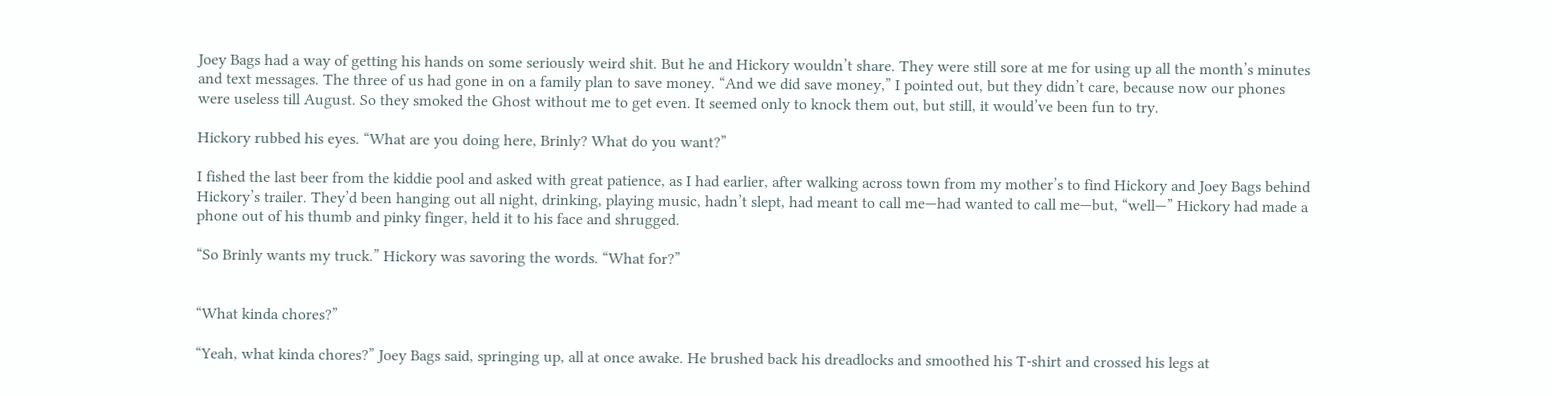Joey Bags had a way of getting his hands on some seriously weird shit. But he and Hickory wouldn’t share. They were still sore at me for using up all the month’s minutes and text messages. The three of us had gone in on a family plan to save money. “And we did save money,” I pointed out, but they didn’t care, because now our phones were useless till August. So they smoked the Ghost without me to get even. It seemed only to knock them out, but still, it would’ve been fun to try.

Hickory rubbed his eyes. “What are you doing here, Brinly? What do you want?”

I fished the last beer from the kiddie pool and asked with great patience, as I had earlier, after walking across town from my mother’s to find Hickory and Joey Bags behind Hickory’s trailer. They’d been hanging out all night, drinking, playing music, hadn’t slept, had meant to call me—had wanted to call me—but, “well—” Hickory had made a phone out of his thumb and pinky finger, held it to his face and shrugged.

“So Brinly wants my truck.” Hickory was savoring the words. “What for?”


“What kinda chores?”

“Yeah, what kinda chores?” Joey Bags said, springing up, all at once awake. He brushed back his dreadlocks and smoothed his T-shirt and crossed his legs at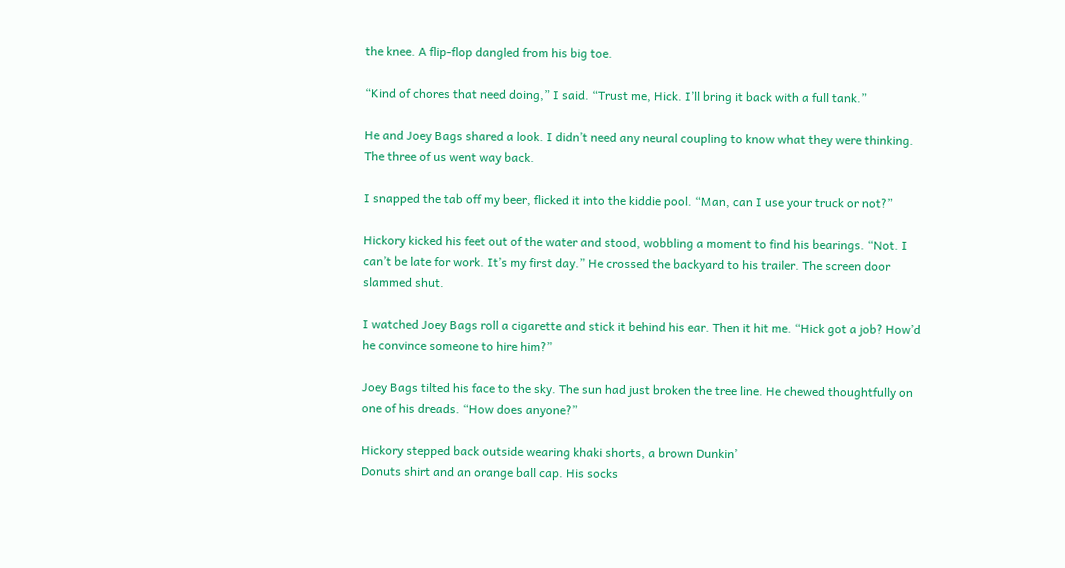the knee. A flip-flop dangled from his big toe.

“Kind of chores that need doing,” I said. “Trust me, Hick. I’ll bring it back with a full tank.”

He and Joey Bags shared a look. I didn’t need any neural coupling to know what they were thinking. The three of us went way back.

I snapped the tab off my beer, flicked it into the kiddie pool. “Man, can I use your truck or not?”

Hickory kicked his feet out of the water and stood, wobbling a moment to find his bearings. “Not. I can’t be late for work. It’s my first day.” He crossed the backyard to his trailer. The screen door slammed shut.

I watched Joey Bags roll a cigarette and stick it behind his ear. Then it hit me. “Hick got a job? How’d he convince someone to hire him?”

Joey Bags tilted his face to the sky. The sun had just broken the tree line. He chewed thoughtfully on one of his dreads. “How does anyone?”

Hickory stepped back outside wearing khaki shorts, a brown Dunkin’
Donuts shirt and an orange ball cap. His socks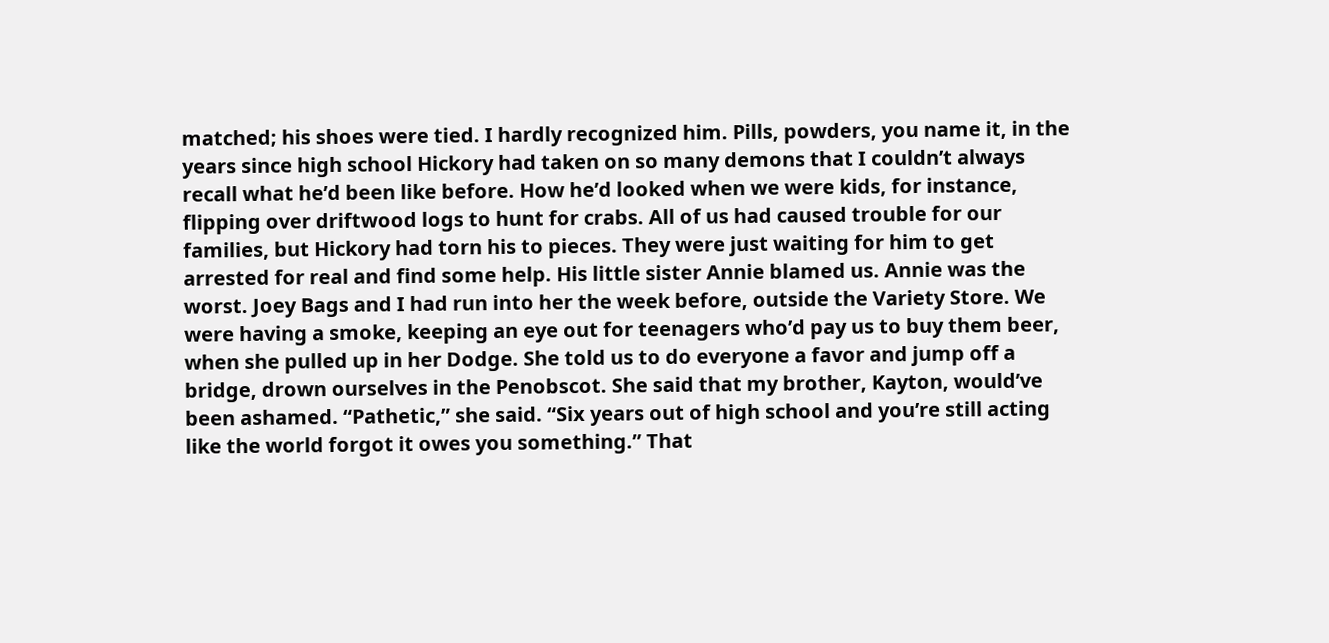matched; his shoes were tied. I hardly recognized him. Pills, powders, you name it, in the years since high school Hickory had taken on so many demons that I couldn’t always recall what he’d been like before. How he’d looked when we were kids, for instance, flipping over driftwood logs to hunt for crabs. All of us had caused trouble for our families, but Hickory had torn his to pieces. They were just waiting for him to get arrested for real and find some help. His little sister Annie blamed us. Annie was the worst. Joey Bags and I had run into her the week before, outside the Variety Store. We were having a smoke, keeping an eye out for teenagers who’d pay us to buy them beer, when she pulled up in her Dodge. She told us to do everyone a favor and jump off a bridge, drown ourselves in the Penobscot. She said that my brother, Kayton, would’ve been ashamed. “Pathetic,” she said. “Six years out of high school and you’re still acting like the world forgot it owes you something.” That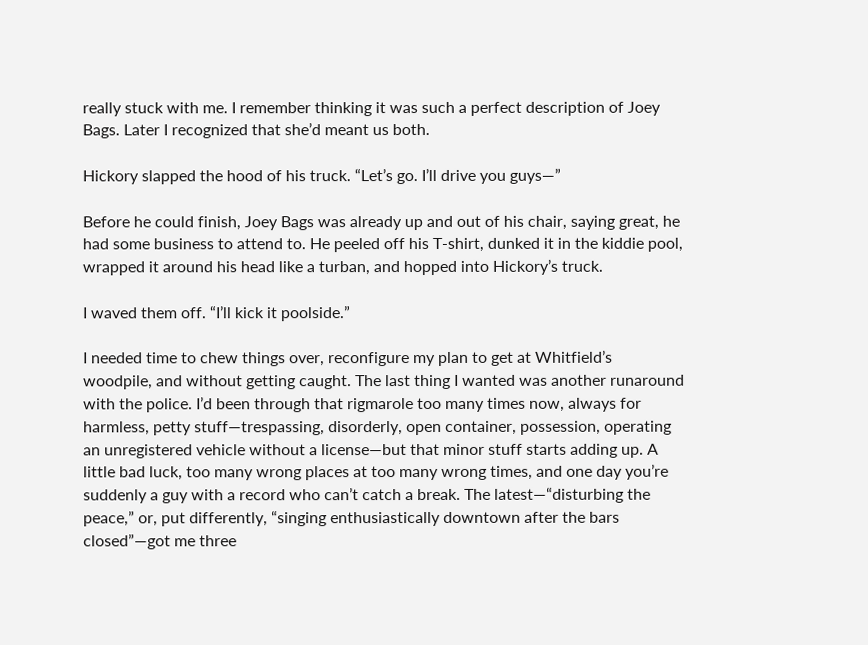really stuck with me. I remember thinking it was such a perfect description of Joey Bags. Later I recognized that she’d meant us both.

Hickory slapped the hood of his truck. “Let’s go. I’ll drive you guys—”

Before he could finish, Joey Bags was already up and out of his chair, saying great, he had some business to attend to. He peeled off his T-shirt, dunked it in the kiddie pool, wrapped it around his head like a turban, and hopped into Hickory’s truck.

I waved them off. “I’ll kick it poolside.”

I needed time to chew things over, reconfigure my plan to get at Whitfield’s woodpile, and without getting caught. The last thing I wanted was another runaround with the police. I’d been through that rigmarole too many times now, always for harmless, petty stuff—trespassing, disorderly, open container, possession, operating an unregistered vehicle without a license—but that minor stuff starts adding up. A little bad luck, too many wrong places at too many wrong times, and one day you’re suddenly a guy with a record who can’t catch a break. The latest—“disturbing the peace,” or, put differently, “singing enthusiastically downtown after the bars closed”—got me three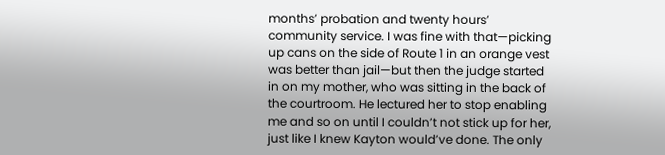months’ probation and twenty hours’ community service. I was fine with that—picking up cans on the side of Route 1 in an orange vest was better than jail—but then the judge started in on my mother, who was sitting in the back of the courtroom. He lectured her to stop enabling me and so on until I couldn’t not stick up for her, just like I knew Kayton would’ve done. The only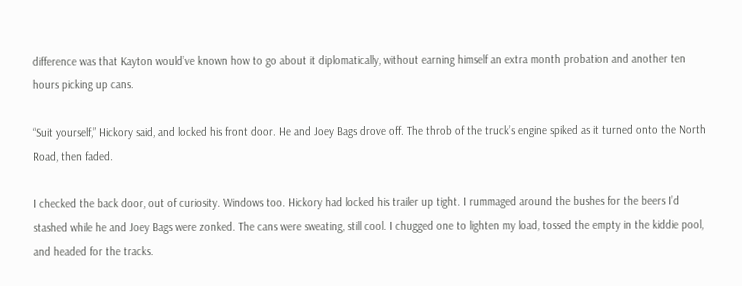difference was that Kayton would’ve known how to go about it diplomatically, without earning himself an extra month probation and another ten hours picking up cans.

“Suit yourself,” Hickory said, and locked his front door. He and Joey Bags drove off. The throb of the truck’s engine spiked as it turned onto the North Road, then faded.

I checked the back door, out of curiosity. Windows too. Hickory had locked his trailer up tight. I rummaged around the bushes for the beers I’d stashed while he and Joey Bags were zonked. The cans were sweating, still cool. I chugged one to lighten my load, tossed the empty in the kiddie pool, and headed for the tracks.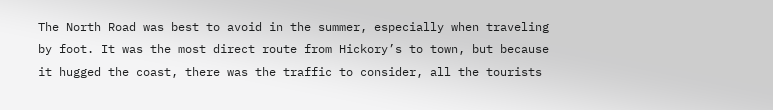The North Road was best to avoid in the summer, especially when traveling by foot. It was the most direct route from Hickory’s to town, but because it hugged the coast, there was the traffic to consider, all the tourists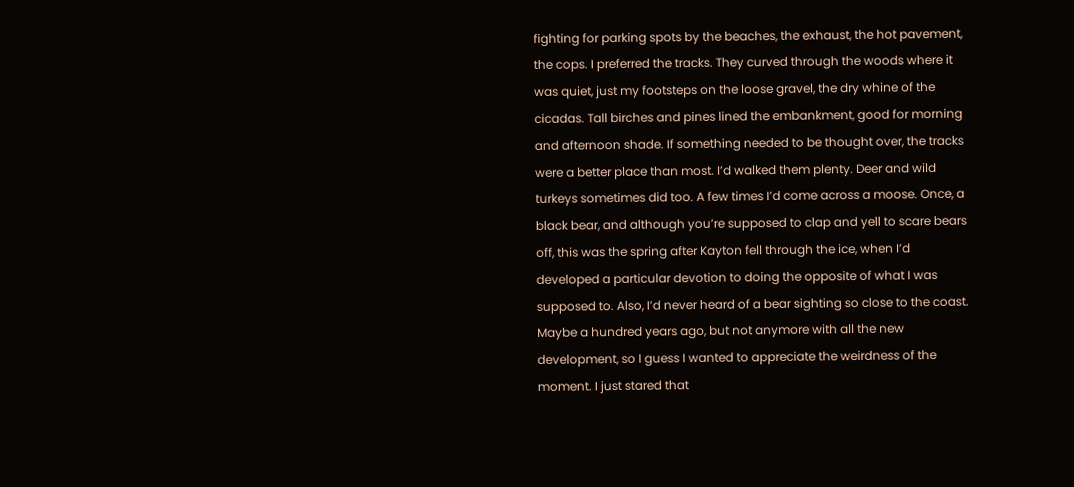fighting for parking spots by the beaches, the exhaust, the hot pavement, the cops. I preferred the tracks. They curved through the woods where it was quiet, just my footsteps on the loose gravel, the dry whine of the cicadas. Tall birches and pines lined the embankment, good for morning and afternoon shade. If something needed to be thought over, the tracks were a better place than most. I’d walked them plenty. Deer and wild turkeys sometimes did too. A few times I’d come across a moose. Once, a black bear, and although you’re supposed to clap and yell to scare bears off, this was the spring after Kayton fell through the ice, when I’d developed a particular devotion to doing the opposite of what I was supposed to. Also, I’d never heard of a bear sighting so close to the coast. Maybe a hundred years ago, but not anymore with all the new development, so I guess I wanted to appreciate the weirdness of the moment. I just stared that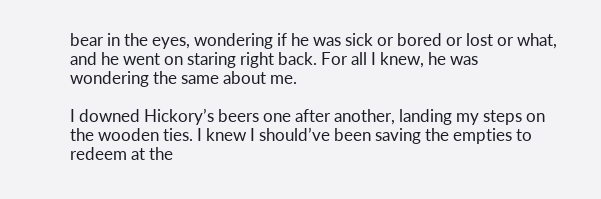bear in the eyes, wondering if he was sick or bored or lost or what, and he went on staring right back. For all I knew, he was wondering the same about me.

I downed Hickory’s beers one after another, landing my steps on the wooden ties. I knew I should’ve been saving the empties to redeem at the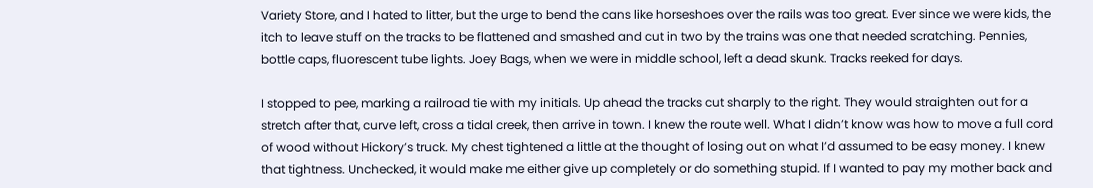Variety Store, and I hated to litter, but the urge to bend the cans like horseshoes over the rails was too great. Ever since we were kids, the itch to leave stuff on the tracks to be flattened and smashed and cut in two by the trains was one that needed scratching. Pennies, bottle caps, fluorescent tube lights. Joey Bags, when we were in middle school, left a dead skunk. Tracks reeked for days.

I stopped to pee, marking a railroad tie with my initials. Up ahead the tracks cut sharply to the right. They would straighten out for a stretch after that, curve left, cross a tidal creek, then arrive in town. I knew the route well. What I didn’t know was how to move a full cord of wood without Hickory’s truck. My chest tightened a little at the thought of losing out on what I’d assumed to be easy money. I knew that tightness. Unchecked, it would make me either give up completely or do something stupid. If I wanted to pay my mother back and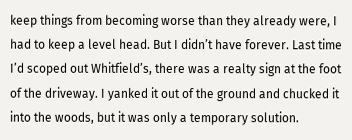keep things from becoming worse than they already were, I had to keep a level head. But I didn’t have forever. Last time I’d scoped out Whitfield’s, there was a realty sign at the foot of the driveway. I yanked it out of the ground and chucked it into the woods, but it was only a temporary solution.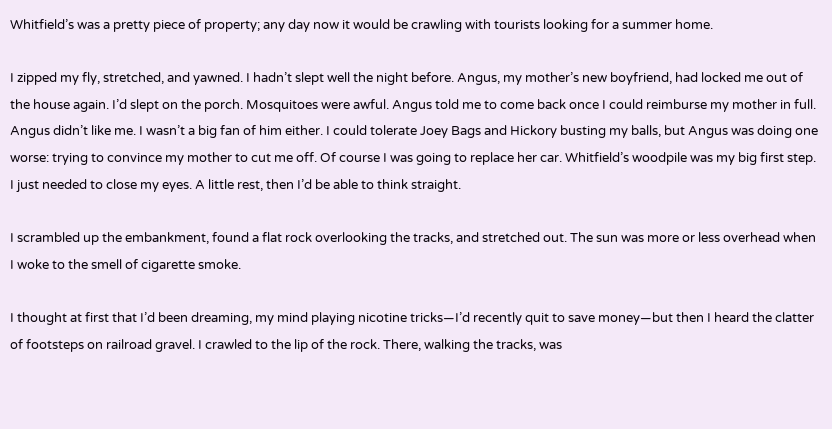Whitfield’s was a pretty piece of property; any day now it would be crawling with tourists looking for a summer home.

I zipped my fly, stretched, and yawned. I hadn’t slept well the night before. Angus, my mother’s new boyfriend, had locked me out of the house again. I’d slept on the porch. Mosquitoes were awful. Angus told me to come back once I could reimburse my mother in full. Angus didn’t like me. I wasn’t a big fan of him either. I could tolerate Joey Bags and Hickory busting my balls, but Angus was doing one worse: trying to convince my mother to cut me off. Of course I was going to replace her car. Whitfield’s woodpile was my big first step. I just needed to close my eyes. A little rest, then I’d be able to think straight.

I scrambled up the embankment, found a flat rock overlooking the tracks, and stretched out. The sun was more or less overhead when I woke to the smell of cigarette smoke.

I thought at first that I’d been dreaming, my mind playing nicotine tricks—I’d recently quit to save money—but then I heard the clatter of footsteps on railroad gravel. I crawled to the lip of the rock. There, walking the tracks, was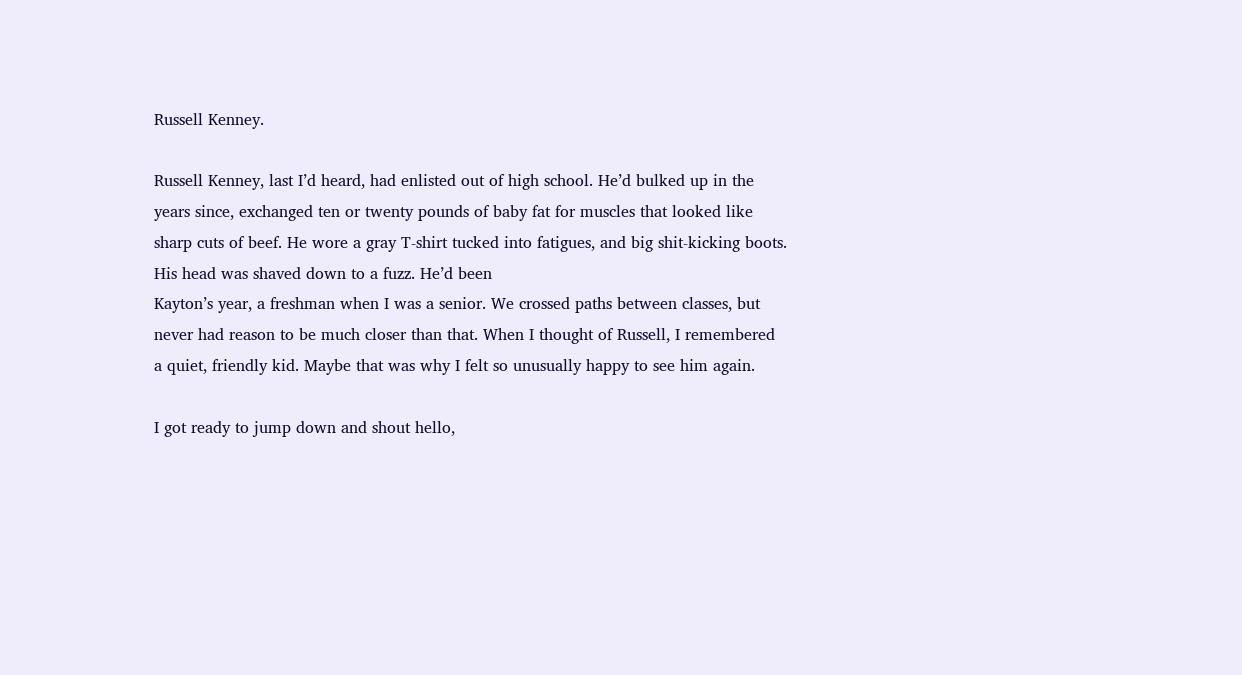Russell Kenney.

Russell Kenney, last I’d heard, had enlisted out of high school. He’d bulked up in the years since, exchanged ten or twenty pounds of baby fat for muscles that looked like sharp cuts of beef. He wore a gray T-shirt tucked into fatigues, and big shit-kicking boots. His head was shaved down to a fuzz. He’d been
Kayton’s year, a freshman when I was a senior. We crossed paths between classes, but never had reason to be much closer than that. When I thought of Russell, I remembered a quiet, friendly kid. Maybe that was why I felt so unusually happy to see him again.

I got ready to jump down and shout hello,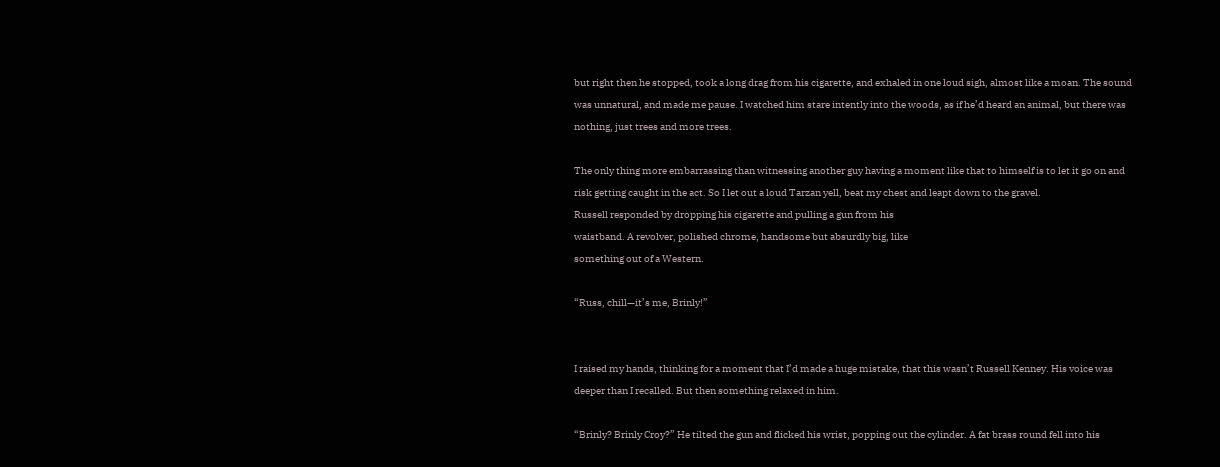but right then he stopped, took a long drag from his cigarette, and exhaled in one loud sigh, almost like a moan. The sound was unnatural, and made me pause. I watched him stare intently into the woods, as if he’d heard an animal, but there was nothing, just trees and more trees.

The only thing more embarrassing than witnessing another guy having a moment like that to himself is to let it go on and risk getting caught in the act. So I let out a loud Tarzan yell, beat my chest and leapt down to the gravel.
Russell responded by dropping his cigarette and pulling a gun from his
waistband. A revolver, polished chrome, handsome but absurdly big, like
something out of a Western.

“Russ, chill—it’s me, Brinly!”


I raised my hands, thinking for a moment that I’d made a huge mistake, that this wasn’t Russell Kenney. His voice was deeper than I recalled. But then something relaxed in him.

“Brinly? Brinly Croy?” He tilted the gun and flicked his wrist, popping out the cylinder. A fat brass round fell into his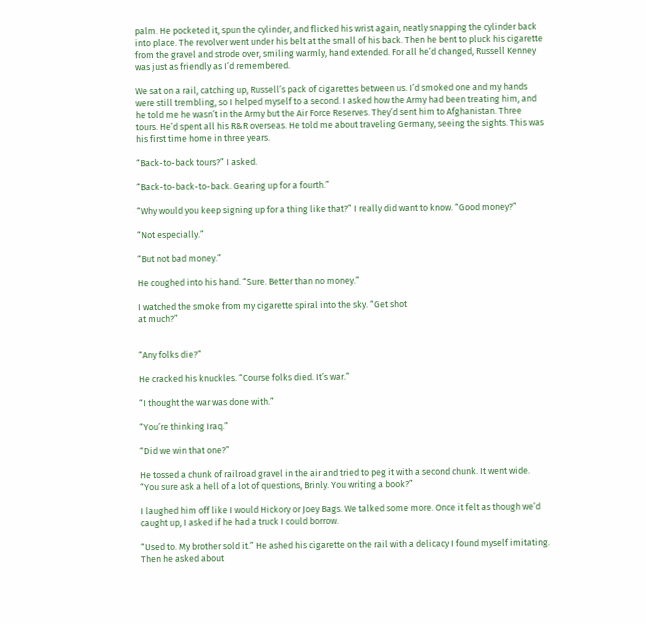palm. He pocketed it, spun the cylinder, and flicked his wrist again, neatly snapping the cylinder back into place. The revolver went under his belt at the small of his back. Then he bent to pluck his cigarette from the gravel and strode over, smiling warmly, hand extended. For all he’d changed, Russell Kenney was just as friendly as I’d remembered.

We sat on a rail, catching up, Russell’s pack of cigarettes between us. I’d smoked one and my hands were still trembling, so I helped myself to a second. I asked how the Army had been treating him, and he told me he wasn’t in the Army but the Air Force Reserves. They’d sent him to Afghanistan. Three tours. He’d spent all his R&R overseas. He told me about traveling Germany, seeing the sights. This was his first time home in three years.

“Back-to-back tours?” I asked.

“Back-to-back-to-back. Gearing up for a fourth.”

“Why would you keep signing up for a thing like that?” I really did want to know. “Good money?”

“Not especially.”

“But not bad money.”

He coughed into his hand. “Sure. Better than no money.”

I watched the smoke from my cigarette spiral into the sky. “Get shot
at much?”


“Any folks die?”

He cracked his knuckles. “Course folks died. It’s war.”

“I thought the war was done with.”

“You’re thinking Iraq.”

“Did we win that one?”

He tossed a chunk of railroad gravel in the air and tried to peg it with a second chunk. It went wide. “You sure ask a hell of a lot of questions, Brinly. You writing a book?”

I laughed him off like I would Hickory or Joey Bags. We talked some more. Once it felt as though we’d caught up, I asked if he had a truck I could borrow.

“Used to. My brother sold it.” He ashed his cigarette on the rail with a delicacy I found myself imitating. Then he asked about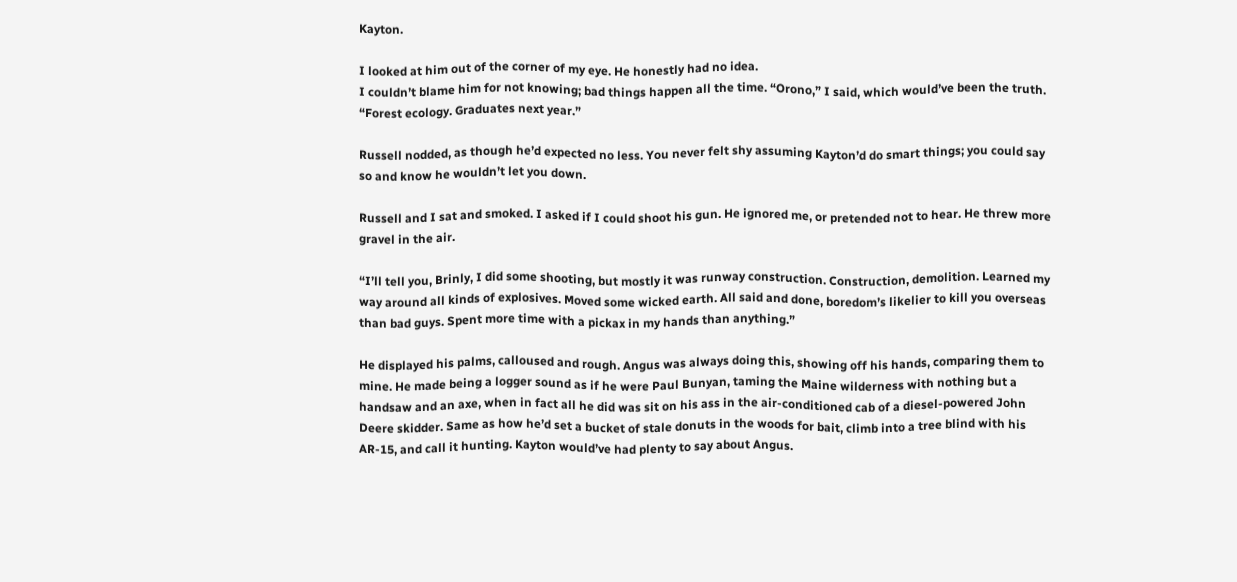Kayton.

I looked at him out of the corner of my eye. He honestly had no idea.
I couldn’t blame him for not knowing; bad things happen all the time. “Orono,” I said, which would’ve been the truth. “Forest ecology. Graduates next year.”

Russell nodded, as though he’d expected no less. You never felt shy assuming Kayton’d do smart things; you could say so and know he wouldn’t let you down.

Russell and I sat and smoked. I asked if I could shoot his gun. He ignored me, or pretended not to hear. He threw more gravel in the air.

“I’ll tell you, Brinly, I did some shooting, but mostly it was runway construction. Construction, demolition. Learned my way around all kinds of explosives. Moved some wicked earth. All said and done, boredom’s likelier to kill you overseas than bad guys. Spent more time with a pickax in my hands than anything.”

He displayed his palms, calloused and rough. Angus was always doing this, showing off his hands, comparing them to mine. He made being a logger sound as if he were Paul Bunyan, taming the Maine wilderness with nothing but a handsaw and an axe, when in fact all he did was sit on his ass in the air-conditioned cab of a diesel-powered John Deere skidder. Same as how he’d set a bucket of stale donuts in the woods for bait, climb into a tree blind with his AR-15, and call it hunting. Kayton would’ve had plenty to say about Angus.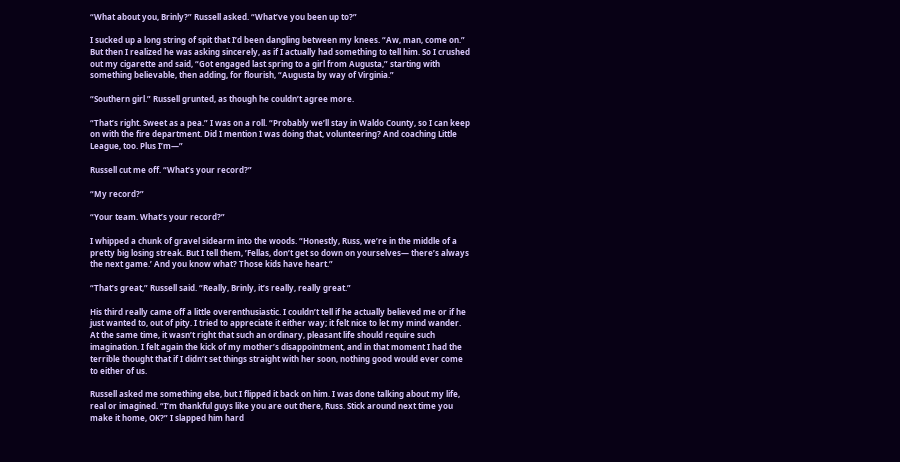“What about you, Brinly?” Russell asked. “What’ve you been up to?”

I sucked up a long string of spit that I’d been dangling between my knees. “Aw, man, come on.” But then I realized he was asking sincerely, as if I actually had something to tell him. So I crushed out my cigarette and said, “Got engaged last spring to a girl from Augusta,” starting with something believable, then adding, for flourish, “Augusta by way of Virginia.”

“Southern girl.” Russell grunted, as though he couldn’t agree more.

“That’s right. Sweet as a pea.” I was on a roll. “Probably we’ll stay in Waldo County, so I can keep on with the fire department. Did I mention I was doing that, volunteering? And coaching Little League, too. Plus I’m—”

Russell cut me off. “What’s your record?”

“My record?”

“Your team. What’s your record?”

I whipped a chunk of gravel sidearm into the woods. “Honestly, Russ, we’re in the middle of a pretty big losing streak. But I tell them, ’Fellas, don’t get so down on yourselves— there’s always the next game.’ And you know what? Those kids have heart.”

“That’s great,” Russell said. “Really, Brinly, it’s really, really great.”

His third really came off a little overenthusiastic. I couldn’t tell if he actually believed me or if he just wanted to, out of pity. I tried to appreciate it either way; it felt nice to let my mind wander. At the same time, it wasn’t right that such an ordinary, pleasant life should require such imagination. I felt again the kick of my mother’s disappointment, and in that moment I had the terrible thought that if I didn’t set things straight with her soon, nothing good would ever come to either of us.

Russell asked me something else, but I flipped it back on him. I was done talking about my life, real or imagined. “I’m thankful guys like you are out there, Russ. Stick around next time you make it home, OK?” I slapped him hard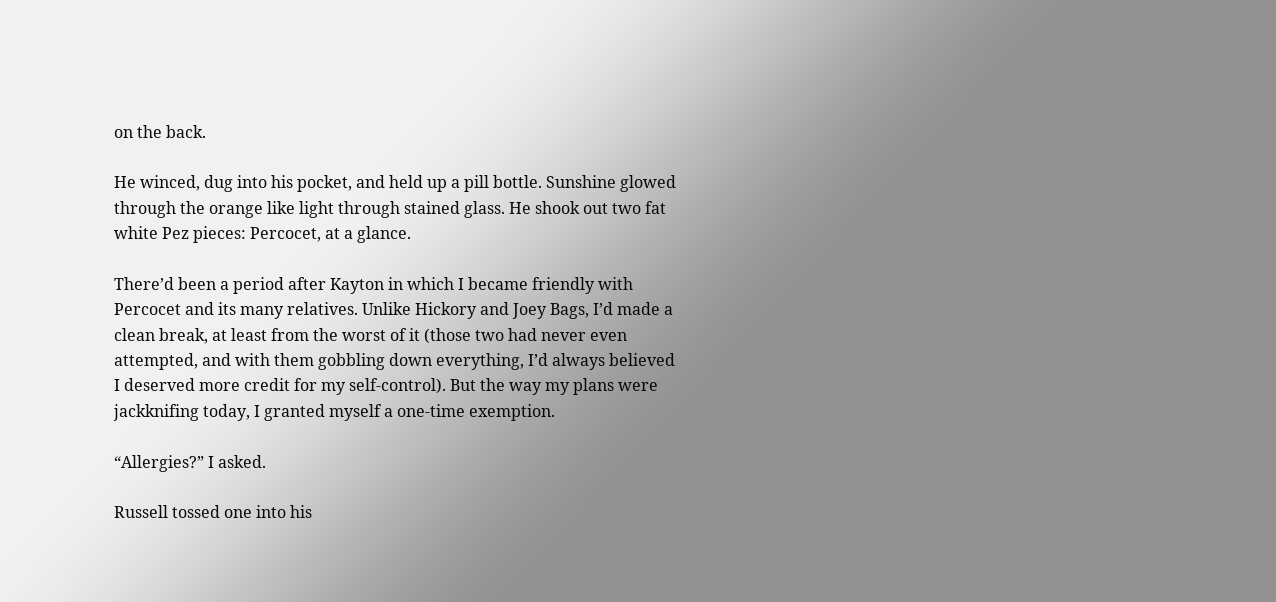on the back.

He winced, dug into his pocket, and held up a pill bottle. Sunshine glowed through the orange like light through stained glass. He shook out two fat white Pez pieces: Percocet, at a glance.

There’d been a period after Kayton in which I became friendly with Percocet and its many relatives. Unlike Hickory and Joey Bags, I’d made a clean break, at least from the worst of it (those two had never even attempted, and with them gobbling down everything, I’d always believed I deserved more credit for my self-control). But the way my plans were jackknifing today, I granted myself a one-time exemption.

“Allergies?” I asked.

Russell tossed one into his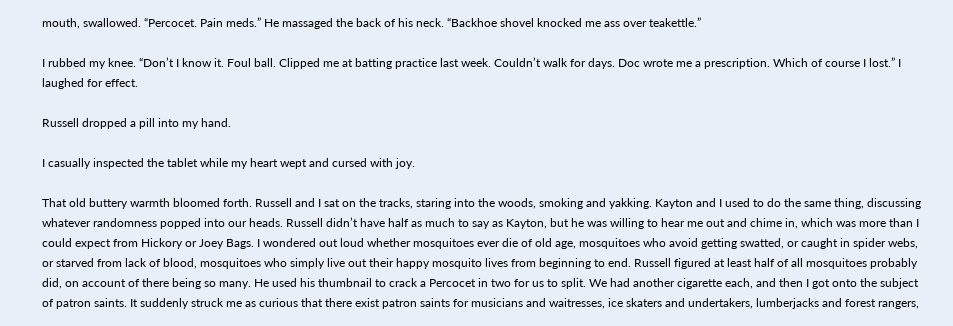mouth, swallowed. “Percocet. Pain meds.” He massaged the back of his neck. “Backhoe shovel knocked me ass over teakettle.”

I rubbed my knee. “Don’t I know it. Foul ball. Clipped me at batting practice last week. Couldn’t walk for days. Doc wrote me a prescription. Which of course I lost.” I laughed for effect.

Russell dropped a pill into my hand.

I casually inspected the tablet while my heart wept and cursed with joy.

That old buttery warmth bloomed forth. Russell and I sat on the tracks, staring into the woods, smoking and yakking. Kayton and I used to do the same thing, discussing whatever randomness popped into our heads. Russell didn’t have half as much to say as Kayton, but he was willing to hear me out and chime in, which was more than I could expect from Hickory or Joey Bags. I wondered out loud whether mosquitoes ever die of old age, mosquitoes who avoid getting swatted, or caught in spider webs, or starved from lack of blood, mosquitoes who simply live out their happy mosquito lives from beginning to end. Russell figured at least half of all mosquitoes probably did, on account of there being so many. He used his thumbnail to crack a Percocet in two for us to split. We had another cigarette each, and then I got onto the subject of patron saints. It suddenly struck me as curious that there exist patron saints for musicians and waitresses, ice skaters and undertakers, lumberjacks and forest rangers,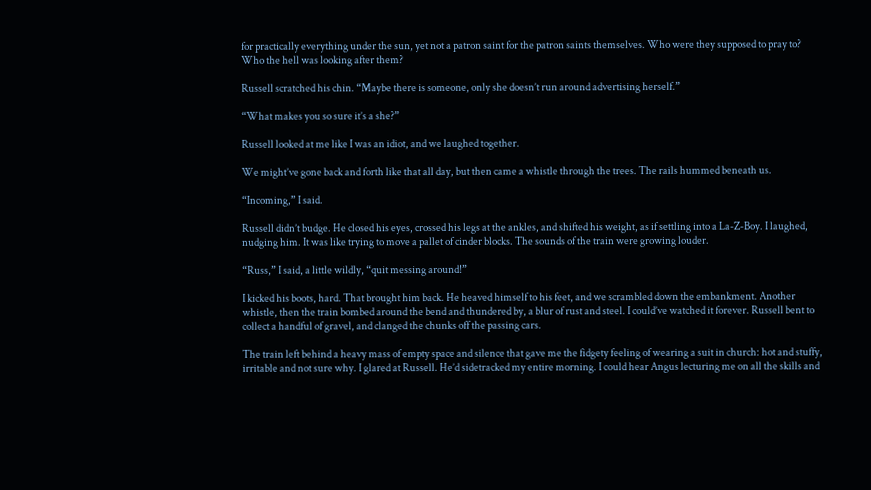for practically everything under the sun, yet not a patron saint for the patron saints themselves. Who were they supposed to pray to? Who the hell was looking after them?

Russell scratched his chin. “Maybe there is someone, only she doesn’t run around advertising herself.”

“What makes you so sure it’s a she?”

Russell looked at me like I was an idiot, and we laughed together.

We might’ve gone back and forth like that all day, but then came a whistle through the trees. The rails hummed beneath us.

“Incoming,” I said.

Russell didn’t budge. He closed his eyes, crossed his legs at the ankles, and shifted his weight, as if settling into a La-Z-Boy. I laughed, nudging him. It was like trying to move a pallet of cinder blocks. The sounds of the train were growing louder.

“Russ,” I said, a little wildly, “quit messing around!”

I kicked his boots, hard. That brought him back. He heaved himself to his feet, and we scrambled down the embankment. Another whistle, then the train bombed around the bend and thundered by, a blur of rust and steel. I could’ve watched it forever. Russell bent to collect a handful of gravel, and clanged the chunks off the passing cars.

The train left behind a heavy mass of empty space and silence that gave me the fidgety feeling of wearing a suit in church: hot and stuffy, irritable and not sure why. I glared at Russell. He’d sidetracked my entire morning. I could hear Angus lecturing me on all the skills and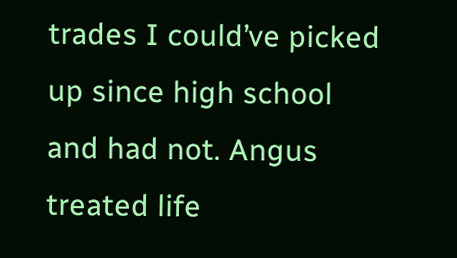trades I could’ve picked up since high school and had not. Angus treated life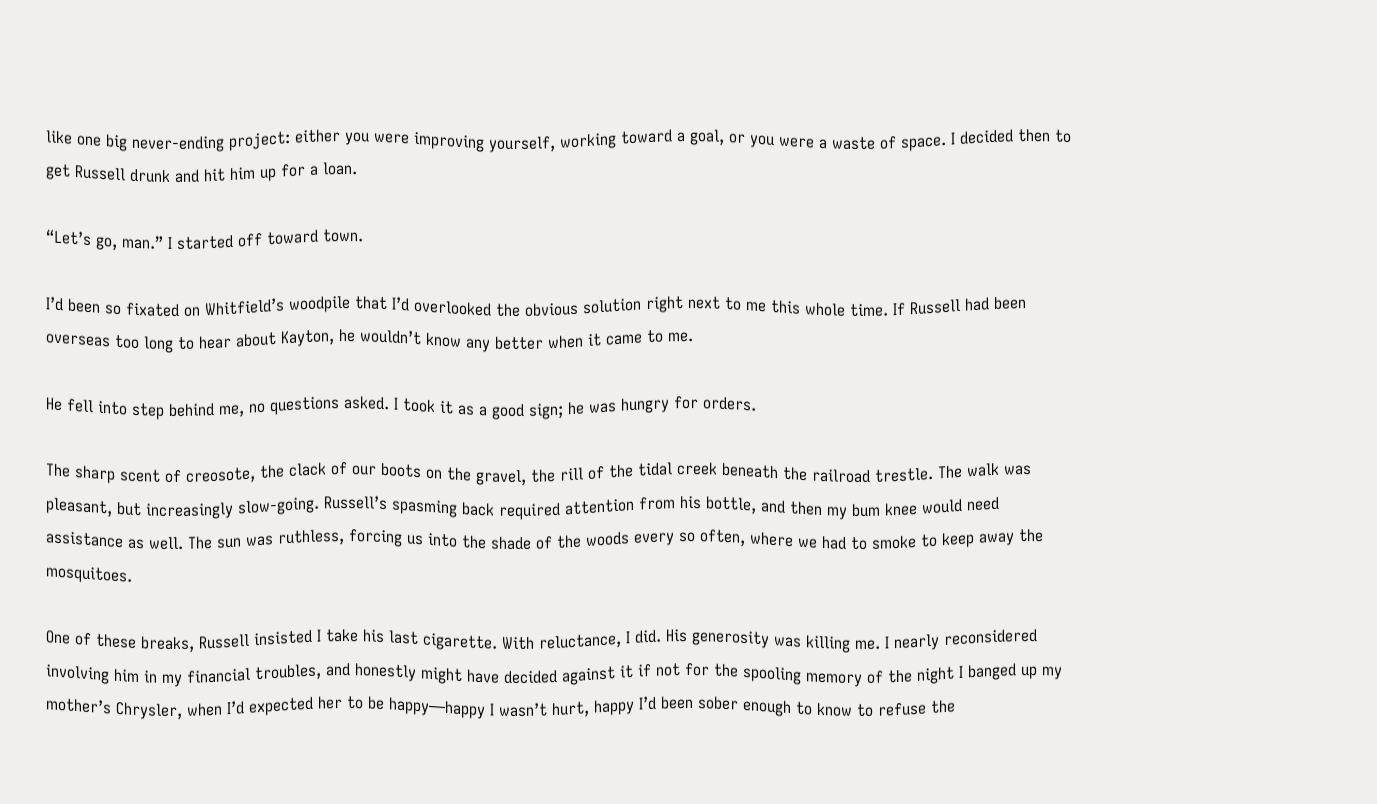like one big never-ending project: either you were improving yourself, working toward a goal, or you were a waste of space. I decided then to get Russell drunk and hit him up for a loan.

“Let’s go, man.” I started off toward town.

I’d been so fixated on Whitfield’s woodpile that I’d overlooked the obvious solution right next to me this whole time. If Russell had been overseas too long to hear about Kayton, he wouldn’t know any better when it came to me.

He fell into step behind me, no questions asked. I took it as a good sign; he was hungry for orders.

The sharp scent of creosote, the clack of our boots on the gravel, the rill of the tidal creek beneath the railroad trestle. The walk was pleasant, but increasingly slow-going. Russell’s spasming back required attention from his bottle, and then my bum knee would need assistance as well. The sun was ruthless, forcing us into the shade of the woods every so often, where we had to smoke to keep away the mosquitoes.

One of these breaks, Russell insisted I take his last cigarette. With reluctance, I did. His generosity was killing me. I nearly reconsidered involving him in my financial troubles, and honestly might have decided against it if not for the spooling memory of the night I banged up my mother’s Chrysler, when I’d expected her to be happy—happy I wasn’t hurt, happy I’d been sober enough to know to refuse the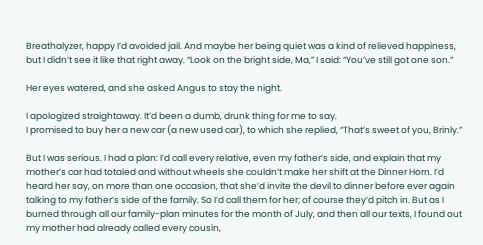Breathalyzer, happy I’d avoided jail. And maybe her being quiet was a kind of relieved happiness, but I didn’t see it like that right away. “Look on the bright side, Ma,” I said: “You’ve still got one son.”

Her eyes watered, and she asked Angus to stay the night.

I apologized straightaway. It’d been a dumb, drunk thing for me to say.
I promised to buy her a new car (a new used car), to which she replied, “That’s sweet of you, Brinly.”

But I was serious. I had a plan: I’d call every relative, even my father’s side, and explain that my mother’s car had totaled and without wheels she couldn’t make her shift at the Dinner Horn. I’d heard her say, on more than one occasion, that she’d invite the devil to dinner before ever again talking to my father’s side of the family. So I’d call them for her; of course they’d pitch in. But as I burned through all our family-plan minutes for the month of July, and then all our texts, I found out my mother had already called every cousin,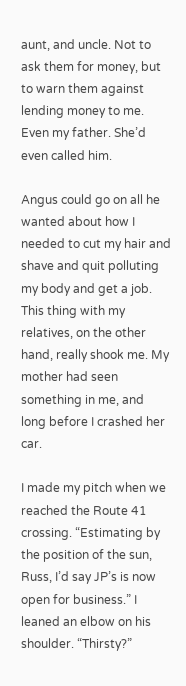aunt, and uncle. Not to ask them for money, but to warn them against lending money to me. Even my father. She’d even called him.

Angus could go on all he wanted about how I needed to cut my hair and shave and quit polluting my body and get a job. This thing with my relatives, on the other hand, really shook me. My mother had seen something in me, and long before I crashed her car.

I made my pitch when we reached the Route 41 crossing. “Estimating by the position of the sun, Russ, I’d say JP’s is now open for business.” I leaned an elbow on his shoulder. “Thirsty?”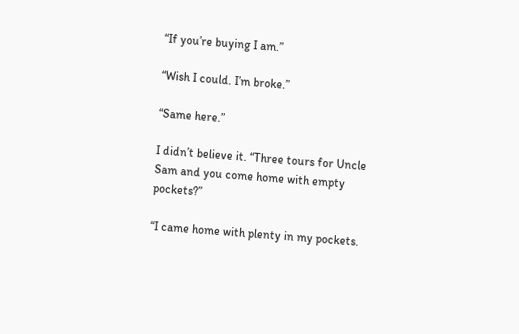“If you’re buying I am.”

“Wish I could. I’m broke.”

“Same here.”

I didn’t believe it. “Three tours for Uncle Sam and you come home with empty pockets?”

“I came home with plenty in my pockets.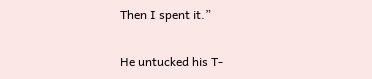Then I spent it.”

He untucked his T-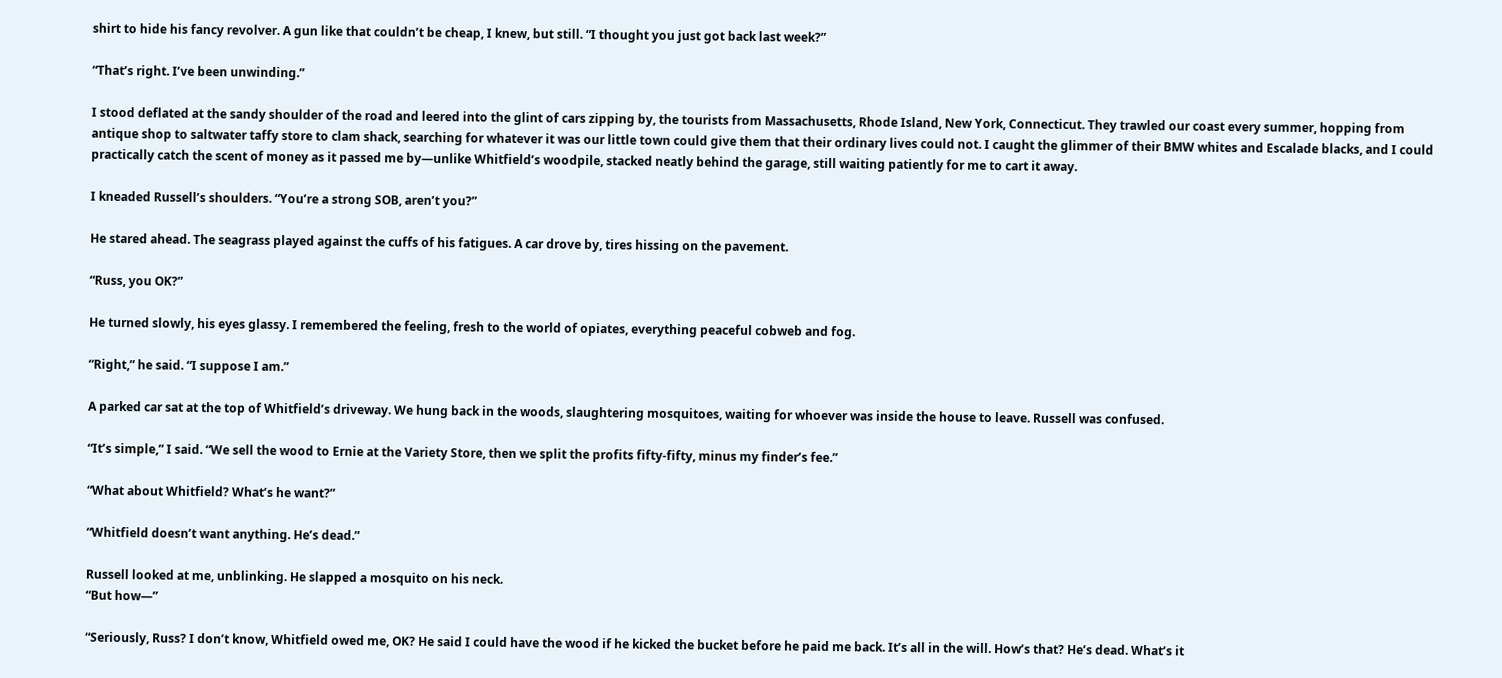shirt to hide his fancy revolver. A gun like that couldn’t be cheap, I knew, but still. “I thought you just got back last week?”

“That’s right. I’ve been unwinding.”

I stood deflated at the sandy shoulder of the road and leered into the glint of cars zipping by, the tourists from Massachusetts, Rhode Island, New York, Connecticut. They trawled our coast every summer, hopping from antique shop to saltwater taffy store to clam shack, searching for whatever it was our little town could give them that their ordinary lives could not. I caught the glimmer of their BMW whites and Escalade blacks, and I could practically catch the scent of money as it passed me by—unlike Whitfield’s woodpile, stacked neatly behind the garage, still waiting patiently for me to cart it away.

I kneaded Russell’s shoulders. “You’re a strong SOB, aren’t you?”

He stared ahead. The seagrass played against the cuffs of his fatigues. A car drove by, tires hissing on the pavement.

“Russ, you OK?”

He turned slowly, his eyes glassy. I remembered the feeling, fresh to the world of opiates, everything peaceful cobweb and fog.

“Right,” he said. “I suppose I am.”

A parked car sat at the top of Whitfield’s driveway. We hung back in the woods, slaughtering mosquitoes, waiting for whoever was inside the house to leave. Russell was confused.

“It’s simple,” I said. “We sell the wood to Ernie at the Variety Store, then we split the profits fifty-fifty, minus my finder’s fee.”

“What about Whitfield? What’s he want?”

“Whitfield doesn’t want anything. He’s dead.”

Russell looked at me, unblinking. He slapped a mosquito on his neck.
“But how—”

“Seriously, Russ? I don’t know, Whitfield owed me, OK? He said I could have the wood if he kicked the bucket before he paid me back. It’s all in the will. How’s that? He’s dead. What’s it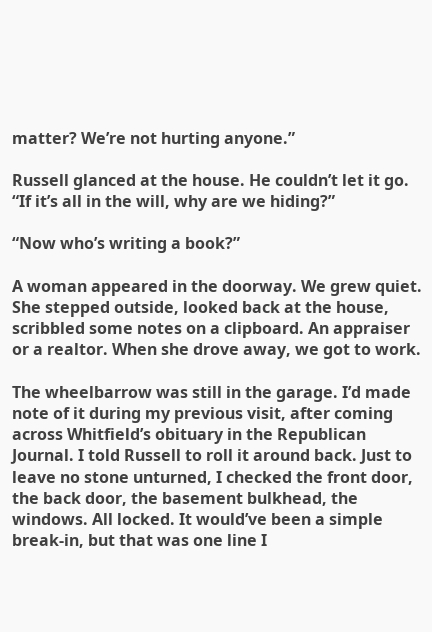matter? We’re not hurting anyone.”

Russell glanced at the house. He couldn’t let it go. “If it’s all in the will, why are we hiding?”

“Now who’s writing a book?”

A woman appeared in the doorway. We grew quiet. She stepped outside, looked back at the house, scribbled some notes on a clipboard. An appraiser or a realtor. When she drove away, we got to work.

The wheelbarrow was still in the garage. I’d made note of it during my previous visit, after coming across Whitfield’s obituary in the Republican Journal. I told Russell to roll it around back. Just to leave no stone unturned, I checked the front door, the back door, the basement bulkhead, the windows. All locked. It would’ve been a simple break-in, but that was one line I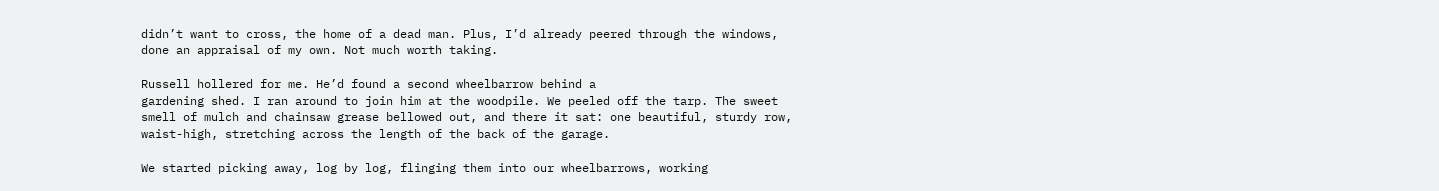didn’t want to cross, the home of a dead man. Plus, I’d already peered through the windows, done an appraisal of my own. Not much worth taking.

Russell hollered for me. He’d found a second wheelbarrow behind a
gardening shed. I ran around to join him at the woodpile. We peeled off the tarp. The sweet smell of mulch and chainsaw grease bellowed out, and there it sat: one beautiful, sturdy row, waist-high, stretching across the length of the back of the garage.

We started picking away, log by log, flinging them into our wheelbarrows, working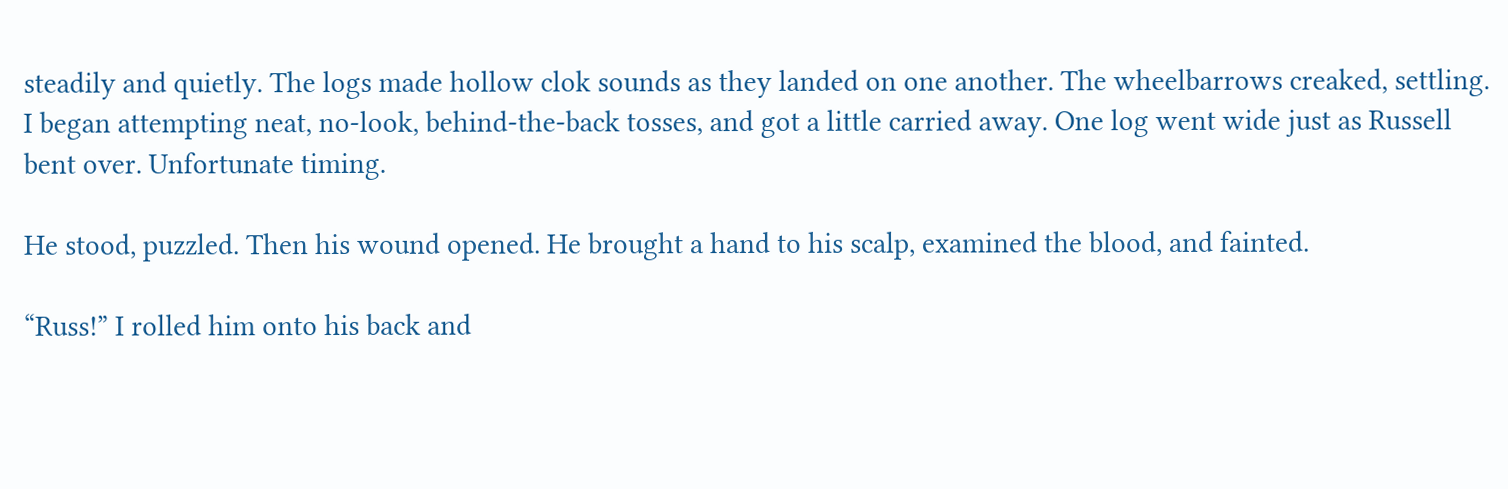steadily and quietly. The logs made hollow clok sounds as they landed on one another. The wheelbarrows creaked, settling. I began attempting neat, no-look, behind-the-back tosses, and got a little carried away. One log went wide just as Russell bent over. Unfortunate timing.

He stood, puzzled. Then his wound opened. He brought a hand to his scalp, examined the blood, and fainted.

“Russ!” I rolled him onto his back and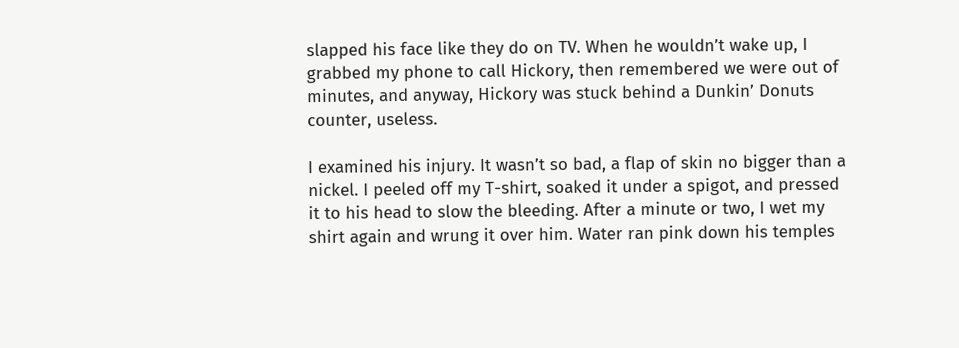slapped his face like they do on TV. When he wouldn’t wake up, I grabbed my phone to call Hickory, then remembered we were out of minutes, and anyway, Hickory was stuck behind a Dunkin’ Donuts counter, useless.

I examined his injury. It wasn’t so bad, a flap of skin no bigger than a nickel. I peeled off my T-shirt, soaked it under a spigot, and pressed it to his head to slow the bleeding. After a minute or two, I wet my shirt again and wrung it over him. Water ran pink down his temples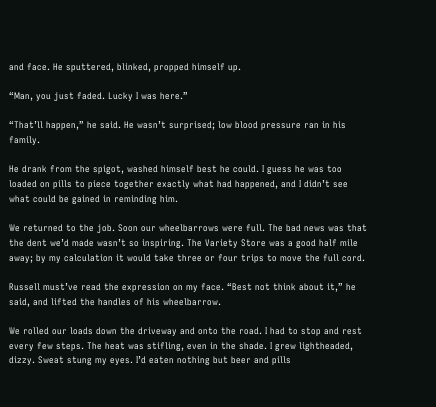and face. He sputtered, blinked, propped himself up.

“Man, you just faded. Lucky I was here.”

“That’ll happen,” he said. He wasn’t surprised; low blood pressure ran in his family.

He drank from the spigot, washed himself best he could. I guess he was too loaded on pills to piece together exactly what had happened, and I didn’t see what could be gained in reminding him.

We returned to the job. Soon our wheelbarrows were full. The bad news was that the dent we’d made wasn’t so inspiring. The Variety Store was a good half mile away; by my calculation it would take three or four trips to move the full cord.

Russell must’ve read the expression on my face. “Best not think about it,” he said, and lifted the handles of his wheelbarrow.

We rolled our loads down the driveway and onto the road. I had to stop and rest every few steps. The heat was stifling, even in the shade. I grew lightheaded, dizzy. Sweat stung my eyes. I’d eaten nothing but beer and pills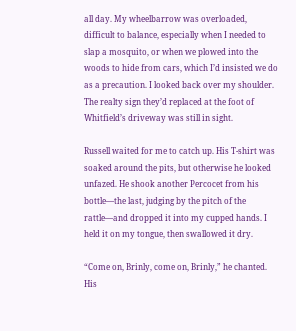all day. My wheelbarrow was overloaded, difficult to balance, especially when I needed to slap a mosquito, or when we plowed into the woods to hide from cars, which I’d insisted we do as a precaution. I looked back over my shoulder. The realty sign they’d replaced at the foot of Whitfield’s driveway was still in sight.

Russell waited for me to catch up. His T-shirt was soaked around the pits, but otherwise he looked unfazed. He shook another Percocet from his bottle—the last, judging by the pitch of the rattle—and dropped it into my cupped hands. I held it on my tongue, then swallowed it dry.

“Come on, Brinly, come on, Brinly,” he chanted. His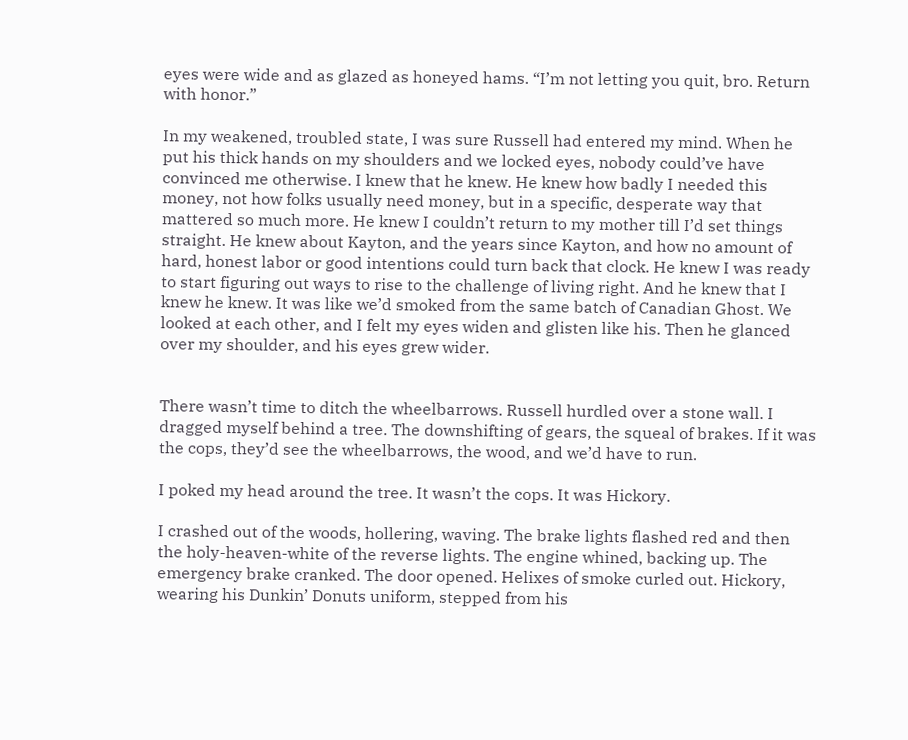eyes were wide and as glazed as honeyed hams. “I’m not letting you quit, bro. Return with honor.”

In my weakened, troubled state, I was sure Russell had entered my mind. When he put his thick hands on my shoulders and we locked eyes, nobody could’ve have convinced me otherwise. I knew that he knew. He knew how badly I needed this money, not how folks usually need money, but in a specific, desperate way that mattered so much more. He knew I couldn’t return to my mother till I’d set things straight. He knew about Kayton, and the years since Kayton, and how no amount of hard, honest labor or good intentions could turn back that clock. He knew I was ready to start figuring out ways to rise to the challenge of living right. And he knew that I knew he knew. It was like we’d smoked from the same batch of Canadian Ghost. We looked at each other, and I felt my eyes widen and glisten like his. Then he glanced over my shoulder, and his eyes grew wider.


There wasn’t time to ditch the wheelbarrows. Russell hurdled over a stone wall. I dragged myself behind a tree. The downshifting of gears, the squeal of brakes. If it was the cops, they’d see the wheelbarrows, the wood, and we’d have to run.

I poked my head around the tree. It wasn’t the cops. It was Hickory.

I crashed out of the woods, hollering, waving. The brake lights flashed red and then the holy-heaven-white of the reverse lights. The engine whined, backing up. The emergency brake cranked. The door opened. Helixes of smoke curled out. Hickory, wearing his Dunkin’ Donuts uniform, stepped from his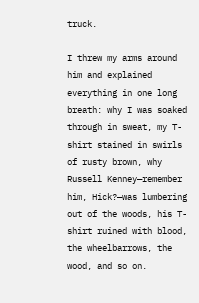truck.

I threw my arms around him and explained everything in one long breath: why I was soaked through in sweat, my T-shirt stained in swirls of rusty brown, why Russell Kenney—remember him, Hick?—was lumbering out of the woods, his T-shirt ruined with blood, the wheelbarrows, the wood, and so on.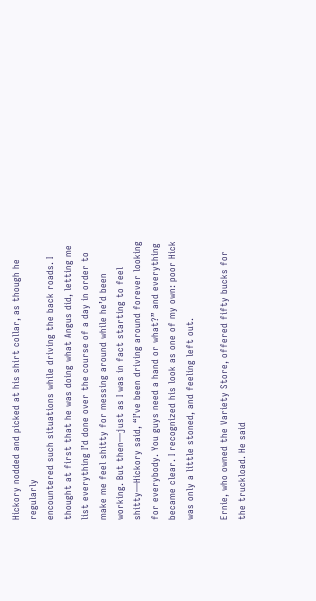Hickory nodded and picked at his shirt collar, as though he regularly
encountered such situations while driving the back roads. I thought at first that he was doing what Angus did, letting me list everything I’d done over the course of a day in order to make me feel shitty for messing around while he’d been working. But then—just as I was in fact starting to feel shitty—Hickory said, “I’ve been driving around forever looking for everybody. You guys need a hand or what?” and everything became clear. I recognized his look as one of my own: poor Hick was only a little stoned, and feeling left out.

Ernie, who owned the Variety Store, offered fifty bucks for the truckload. He said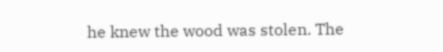he knew the wood was stolen. The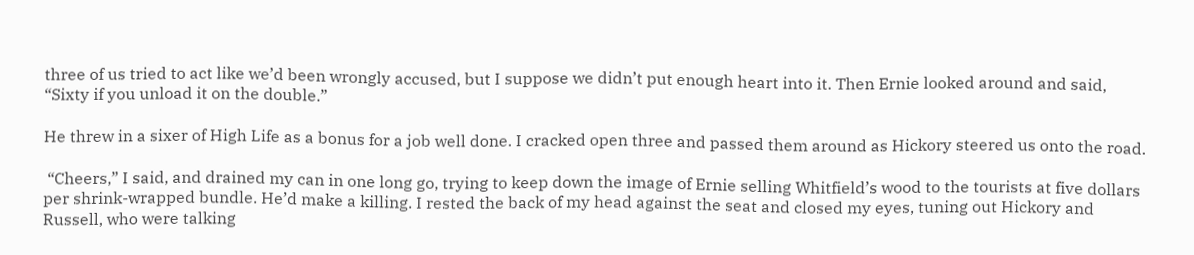three of us tried to act like we’d been wrongly accused, but I suppose we didn’t put enough heart into it. Then Ernie looked around and said, “Sixty if you unload it on the double.”

He threw in a sixer of High Life as a bonus for a job well done. I cracked open three and passed them around as Hickory steered us onto the road.

 “Cheers,” I said, and drained my can in one long go, trying to keep down the image of Ernie selling Whitfield’s wood to the tourists at five dollars per shrink-wrapped bundle. He’d make a killing. I rested the back of my head against the seat and closed my eyes, tuning out Hickory and Russell, who were talking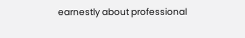earnestly about professional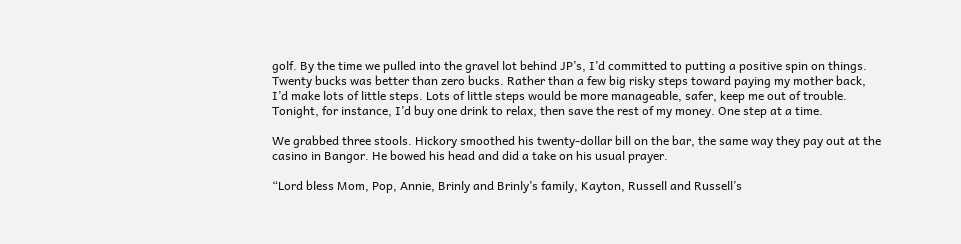golf. By the time we pulled into the gravel lot behind JP’s, I’d committed to putting a positive spin on things. Twenty bucks was better than zero bucks. Rather than a few big risky steps toward paying my mother back, I’d make lots of little steps. Lots of little steps would be more manageable, safer, keep me out of trouble. Tonight, for instance, I’d buy one drink to relax, then save the rest of my money. One step at a time.

We grabbed three stools. Hickory smoothed his twenty-dollar bill on the bar, the same way they pay out at the casino in Bangor. He bowed his head and did a take on his usual prayer.

“Lord bless Mom, Pop, Annie, Brinly and Brinly’s family, Kayton, Russell and Russell’s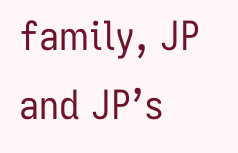family, JP and JP’s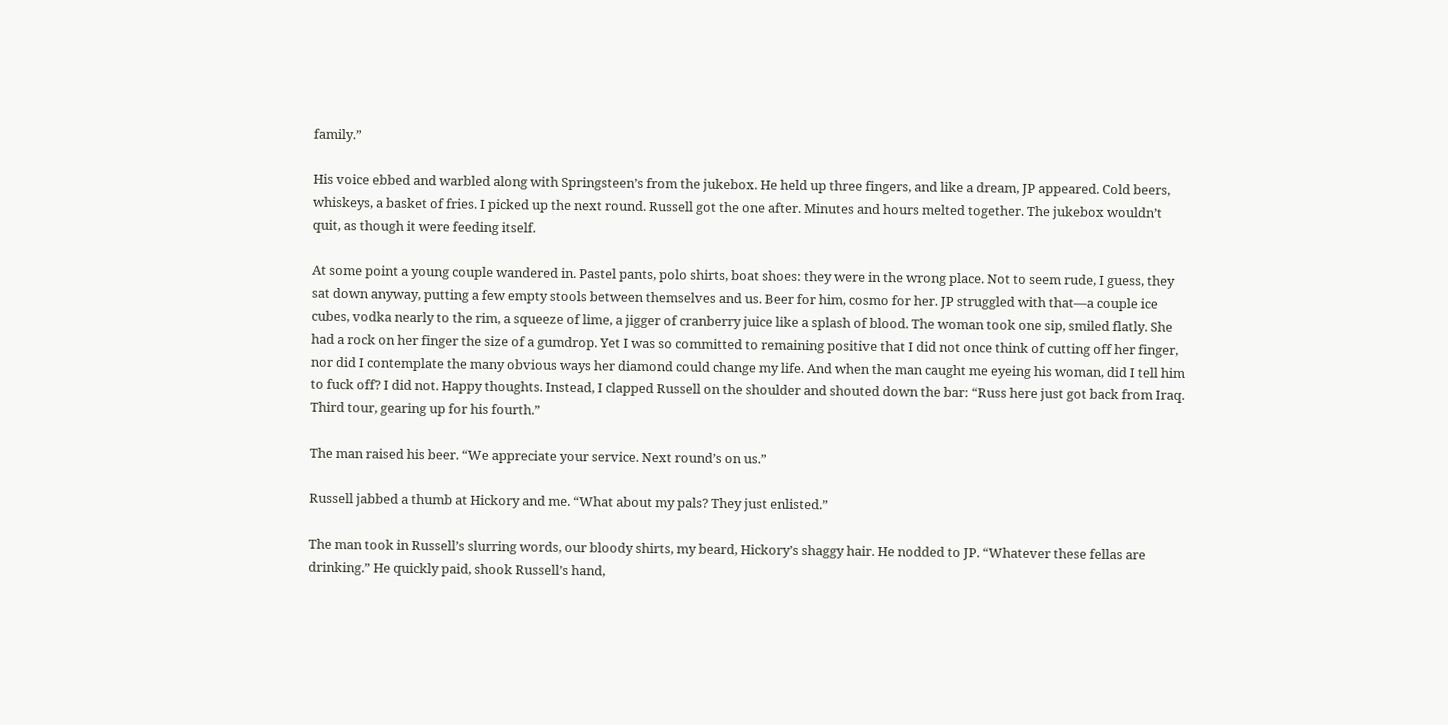family.”

His voice ebbed and warbled along with Springsteen’s from the jukebox. He held up three fingers, and like a dream, JP appeared. Cold beers, whiskeys, a basket of fries. I picked up the next round. Russell got the one after. Minutes and hours melted together. The jukebox wouldn’t quit, as though it were feeding itself.

At some point a young couple wandered in. Pastel pants, polo shirts, boat shoes: they were in the wrong place. Not to seem rude, I guess, they sat down anyway, putting a few empty stools between themselves and us. Beer for him, cosmo for her. JP struggled with that—a couple ice cubes, vodka nearly to the rim, a squeeze of lime, a jigger of cranberry juice like a splash of blood. The woman took one sip, smiled flatly. She had a rock on her finger the size of a gumdrop. Yet I was so committed to remaining positive that I did not once think of cutting off her finger, nor did I contemplate the many obvious ways her diamond could change my life. And when the man caught me eyeing his woman, did I tell him to fuck off? I did not. Happy thoughts. Instead, I clapped Russell on the shoulder and shouted down the bar: “Russ here just got back from Iraq. Third tour, gearing up for his fourth.”

The man raised his beer. “We appreciate your service. Next round’s on us.”

Russell jabbed a thumb at Hickory and me. “What about my pals? They just enlisted.”

The man took in Russell’s slurring words, our bloody shirts, my beard, Hickory’s shaggy hair. He nodded to JP. “Whatever these fellas are drinking.” He quickly paid, shook Russell’s hand,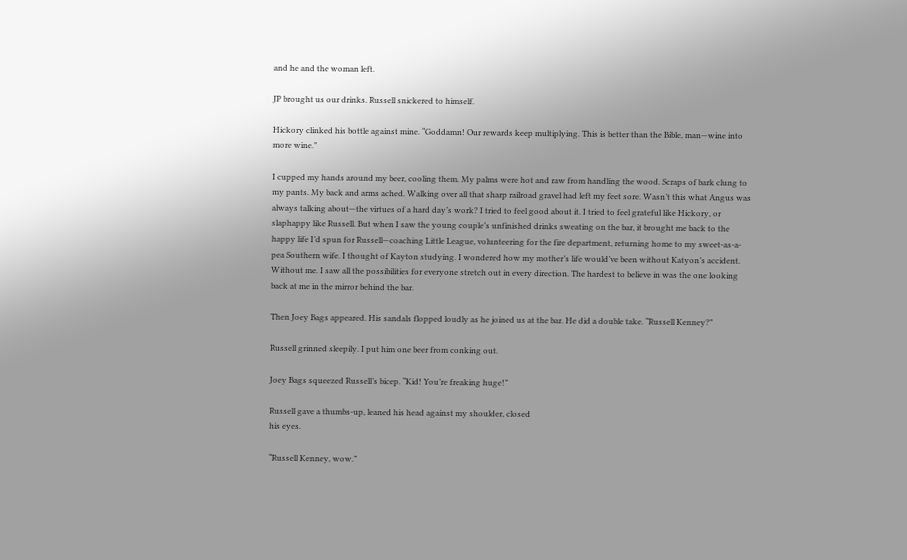and he and the woman left.

JP brought us our drinks. Russell snickered to himself.

Hickory clinked his bottle against mine. “Goddamn! Our rewards keep multiplying. This is better than the Bible, man—wine into more wine.”

I cupped my hands around my beer, cooling them. My palms were hot and raw from handling the wood. Scraps of bark clung to my pants. My back and arms ached. Walking over all that sharp railroad gravel had left my feet sore. Wasn’t this what Angus was always talking about—the virtues of a hard day’s work? I tried to feel good about it. I tried to feel grateful like Hickory, or slaphappy like Russell. But when I saw the young couple’s unfinished drinks sweating on the bar, it brought me back to the happy life I’d spun for Russell—coaching Little League, volunteering for the fire department, returning home to my sweet-as-a-pea Southern wife. I thought of Kayton studying. I wondered how my mother’s life would’ve been without Katyon’s accident. Without me. I saw all the possibilities for everyone stretch out in every direction. The hardest to believe in was the one looking back at me in the mirror behind the bar.

Then Joey Bags appeared. His sandals flopped loudly as he joined us at the bar. He did a double take. “Russell Kenney?”

Russell grinned sleepily. I put him one beer from conking out.

Joey Bags squeezed Russell’s bicep. “Kid! You’re freaking huge!”

Russell gave a thumbs-up, leaned his head against my shoulder, closed
his eyes.

“Russell Kenney, wow.”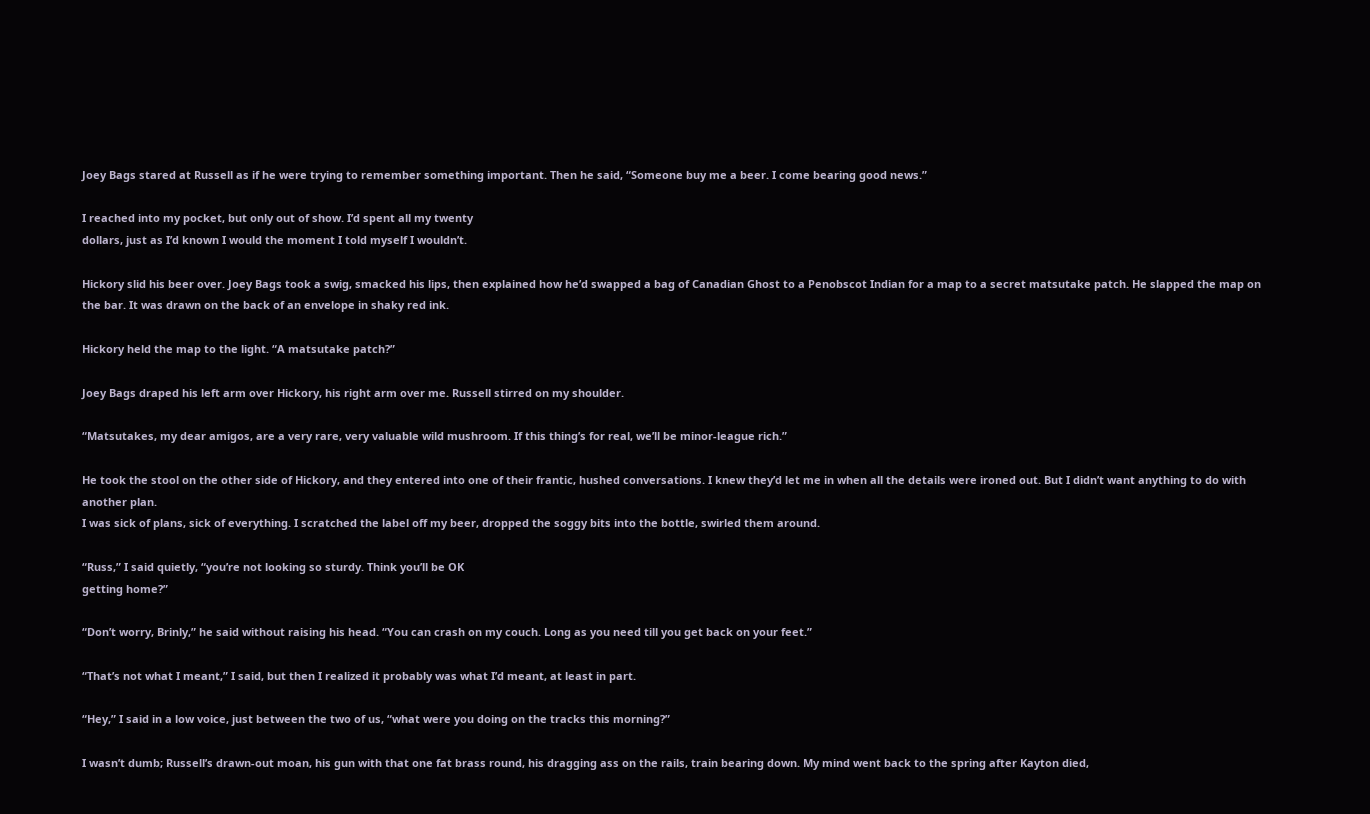Joey Bags stared at Russell as if he were trying to remember something important. Then he said, “Someone buy me a beer. I come bearing good news.”

I reached into my pocket, but only out of show. I’d spent all my twenty
dollars, just as I’d known I would the moment I told myself I wouldn’t.

Hickory slid his beer over. Joey Bags took a swig, smacked his lips, then explained how he’d swapped a bag of Canadian Ghost to a Penobscot Indian for a map to a secret matsutake patch. He slapped the map on the bar. It was drawn on the back of an envelope in shaky red ink.

Hickory held the map to the light. “A matsutake patch?”

Joey Bags draped his left arm over Hickory, his right arm over me. Russell stirred on my shoulder.

“Matsutakes, my dear amigos, are a very rare, very valuable wild mushroom. If this thing’s for real, we’ll be minor-league rich.”

He took the stool on the other side of Hickory, and they entered into one of their frantic, hushed conversations. I knew they’d let me in when all the details were ironed out. But I didn’t want anything to do with another plan.
I was sick of plans, sick of everything. I scratched the label off my beer, dropped the soggy bits into the bottle, swirled them around.

“Russ,” I said quietly, “you’re not looking so sturdy. Think you’ll be OK
getting home?”

“Don’t worry, Brinly,” he said without raising his head. “You can crash on my couch. Long as you need till you get back on your feet.”

“That’s not what I meant,” I said, but then I realized it probably was what I’d meant, at least in part.

“Hey,” I said in a low voice, just between the two of us, “what were you doing on the tracks this morning?”

I wasn’t dumb; Russell’s drawn-out moan, his gun with that one fat brass round, his dragging ass on the rails, train bearing down. My mind went back to the spring after Kayton died,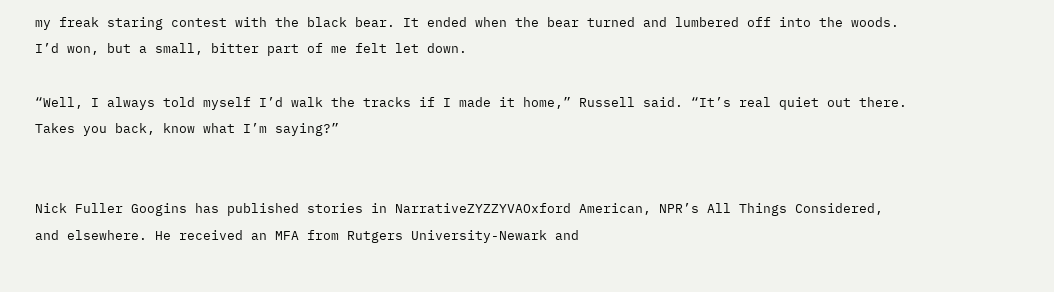my freak staring contest with the black bear. It ended when the bear turned and lumbered off into the woods. I’d won, but a small, bitter part of me felt let down.

“Well, I always told myself I’d walk the tracks if I made it home,” Russell said. “It’s real quiet out there. Takes you back, know what I’m saying?”


Nick Fuller Googins has published stories in NarrativeZYZZYVAOxford American, NPR’s All Things Considered, and elsewhere. He received an MFA from Rutgers University-Newark and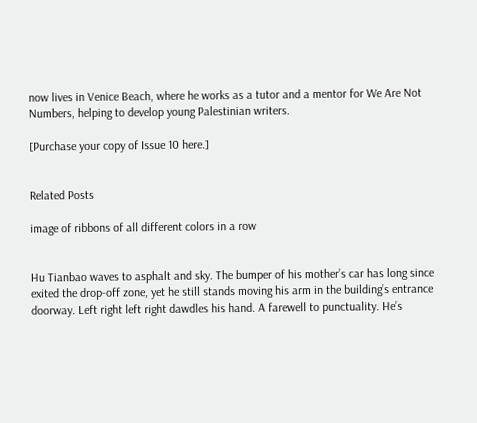now lives in Venice Beach, where he works as a tutor and a mentor for We Are Not Numbers, helping to develop young Palestinian writers.

[Purchase your copy of Issue 10 here.]


Related Posts

image of ribbons of all different colors in a row


Hu Tianbao waves to asphalt and sky. The bumper of his mother’s car has long since exited the drop-off zone, yet he still stands moving his arm in the building’s entrance doorway. Left right left right dawdles his hand. A farewell to punctuality. He’s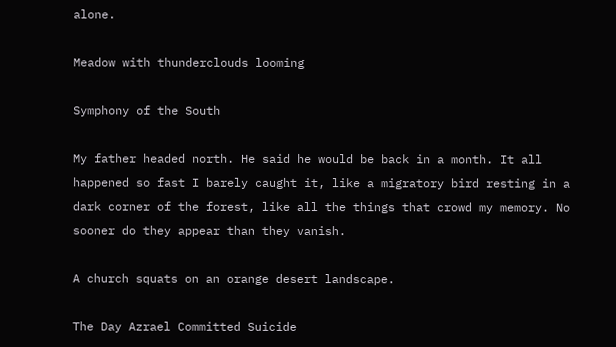alone.

Meadow with thunderclouds looming

Symphony of the South

My father headed north. He said he would be back in a month. It all happened so fast I barely caught it, like a migratory bird resting in a dark corner of the forest, like all the things that crowd my memory. No sooner do they appear than they vanish.

A church squats on an orange desert landscape.

The Day Azrael Committed Suicide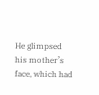He glimpsed his mother’s face, which had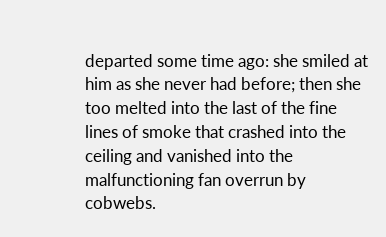departed some time ago: she smiled at him as she never had before; then she too melted into the last of the fine lines of smoke that crashed into the ceiling and vanished into the malfunctioning fan overrun by cobwebs.